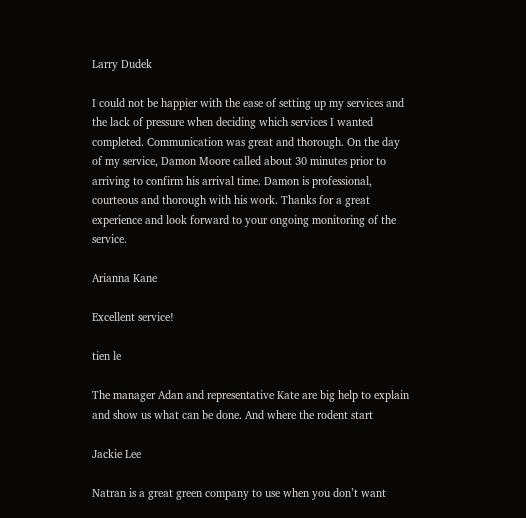Larry Dudek

I could not be happier with the ease of setting up my services and the lack of pressure when deciding which services I wanted completed. Communication was great and thorough. On the day of my service, Damon Moore called about 30 minutes prior to arriving to confirm his arrival time. Damon is professional, courteous and thorough with his work. Thanks for a great experience and look forward to your ongoing monitoring of the service.

Arianna Kane

Excellent service!

tien le

The manager Adan and representative Kate are big help to explain and show us what can be done. And where the rodent start

Jackie Lee

Natran is a great green company to use when you don’t want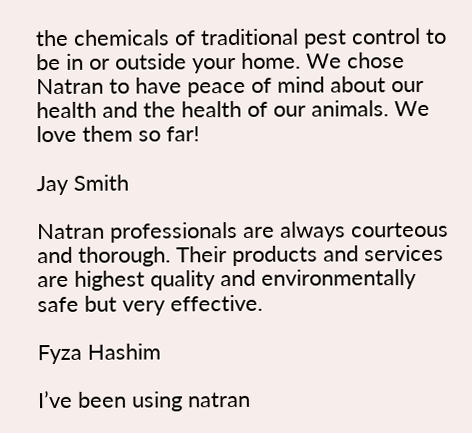the chemicals of traditional pest control to be in or outside your home. We chose Natran to have peace of mind about our health and the health of our animals. We love them so far!

Jay Smith

Natran professionals are always courteous and thorough. Their products and services are highest quality and environmentally safe but very effective.

Fyza Hashim

I’ve been using natran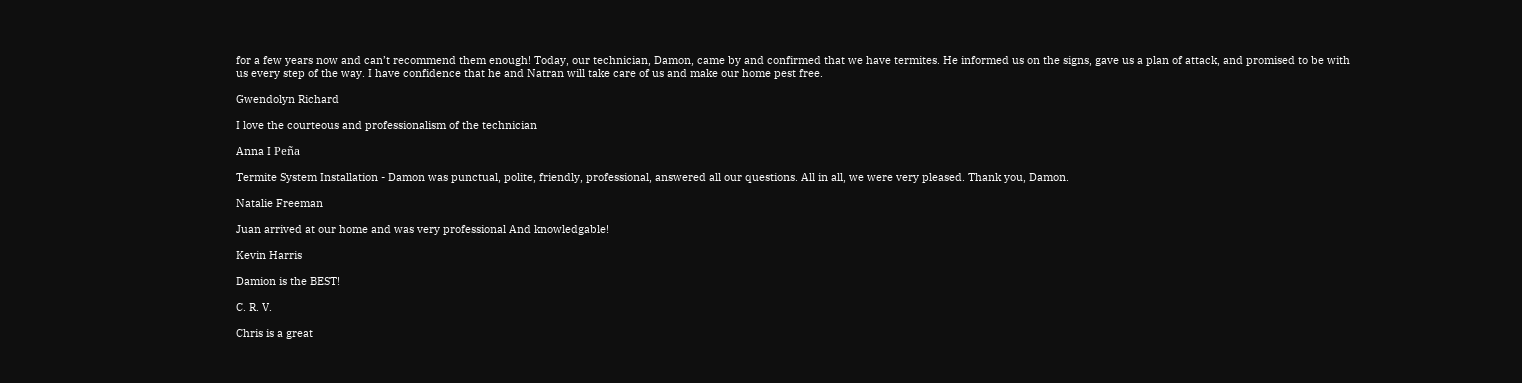for a few years now and can’t recommend them enough! Today, our technician, Damon, came by and confirmed that we have termites. He informed us on the signs, gave us a plan of attack, and promised to be with us every step of the way. I have confidence that he and Natran will take care of us and make our home pest free.

Gwendolyn Richard

I love the courteous and professionalism of the technician

Anna I Peña

Termite System Installation - Damon was punctual, polite, friendly, professional, answered all our questions. All in all, we were very pleased. Thank you, Damon.

Natalie Freeman

Juan arrived at our home and was very professional And knowledgable!

Kevin Harris

Damion is the BEST!

C. R. V.

Chris is a great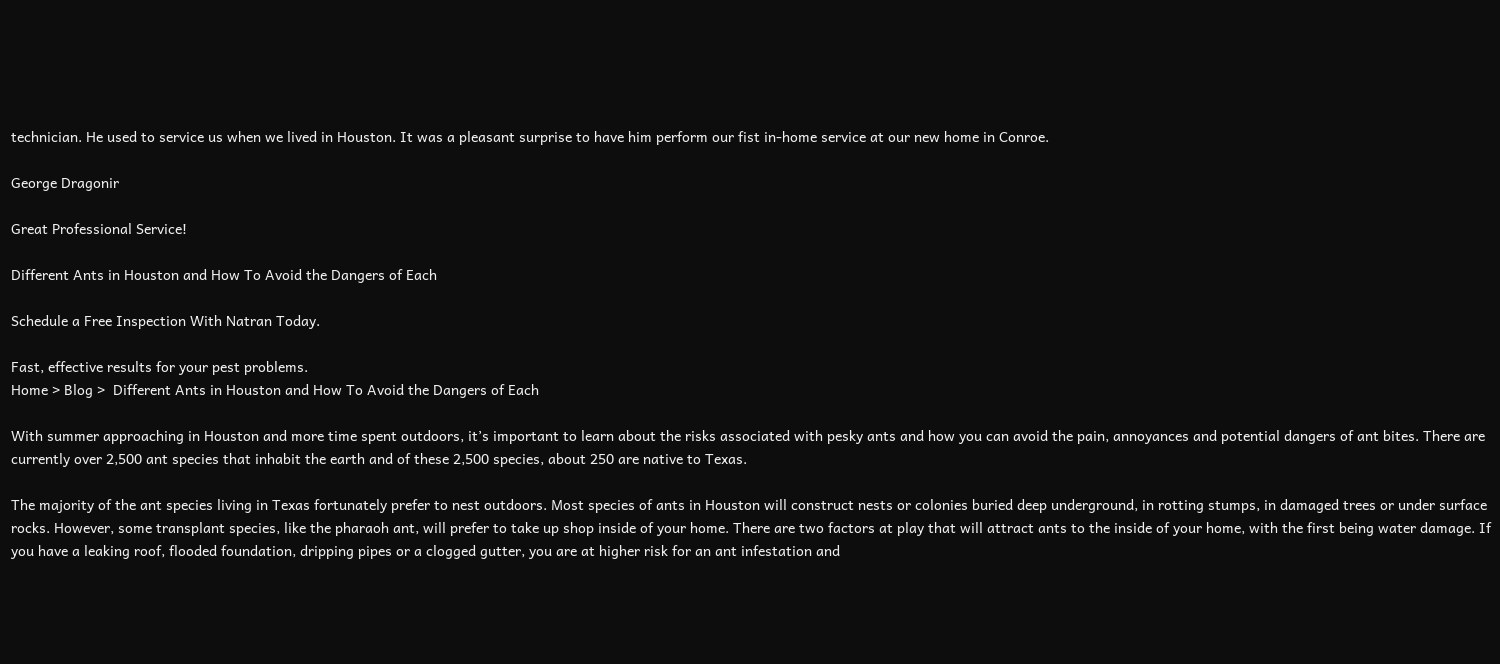technician. He used to service us when we lived in Houston. It was a pleasant surprise to have him perform our fist in-home service at our new home in Conroe.

George Dragonir

Great Professional Service!

Different Ants in Houston and How To Avoid the Dangers of Each

Schedule a Free Inspection With Natran Today.

Fast, effective results for your pest problems.
Home > Blog >  Different Ants in Houston and How To Avoid the Dangers of Each

With summer approaching in Houston and more time spent outdoors, it’s important to learn about the risks associated with pesky ants and how you can avoid the pain, annoyances and potential dangers of ant bites. There are currently over 2,500 ant species that inhabit the earth and of these 2,500 species, about 250 are native to Texas.

The majority of the ant species living in Texas fortunately prefer to nest outdoors. Most species of ants in Houston will construct nests or colonies buried deep underground, in rotting stumps, in damaged trees or under surface rocks. However, some transplant species, like the pharaoh ant, will prefer to take up shop inside of your home. There are two factors at play that will attract ants to the inside of your home, with the first being water damage. If you have a leaking roof, flooded foundation, dripping pipes or a clogged gutter, you are at higher risk for an ant infestation and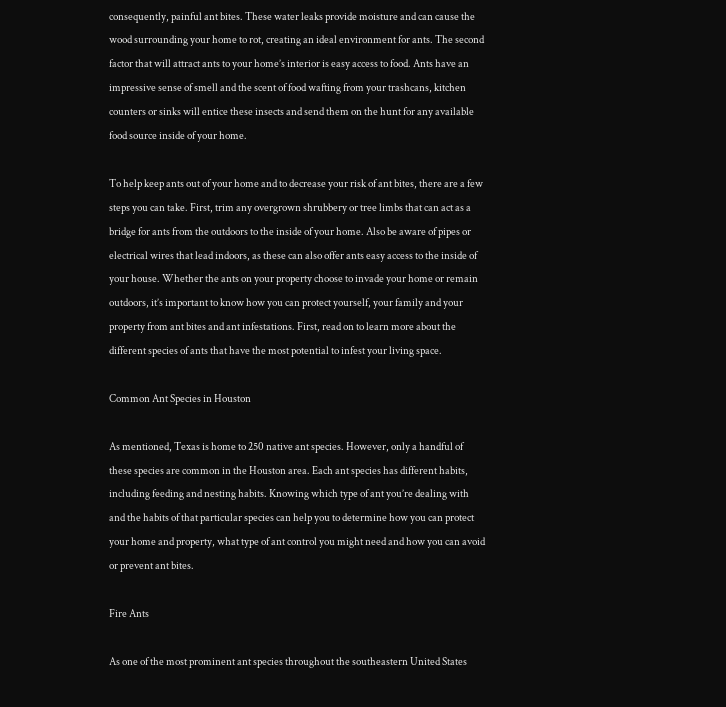consequently, painful ant bites. These water leaks provide moisture and can cause the wood surrounding your home to rot, creating an ideal environment for ants. The second factor that will attract ants to your home’s interior is easy access to food. Ants have an impressive sense of smell and the scent of food wafting from your trashcans, kitchen counters or sinks will entice these insects and send them on the hunt for any available food source inside of your home.

To help keep ants out of your home and to decrease your risk of ant bites, there are a few steps you can take. First, trim any overgrown shrubbery or tree limbs that can act as a bridge for ants from the outdoors to the inside of your home. Also be aware of pipes or electrical wires that lead indoors, as these can also offer ants easy access to the inside of your house. Whether the ants on your property choose to invade your home or remain outdoors, it’s important to know how you can protect yourself, your family and your property from ant bites and ant infestations. First, read on to learn more about the different species of ants that have the most potential to infest your living space.

Common Ant Species in Houston

As mentioned, Texas is home to 250 native ant species. However, only a handful of these species are common in the Houston area. Each ant species has different habits, including feeding and nesting habits. Knowing which type of ant you’re dealing with and the habits of that particular species can help you to determine how you can protect your home and property, what type of ant control you might need and how you can avoid or prevent ant bites.

Fire Ants

As one of the most prominent ant species throughout the southeastern United States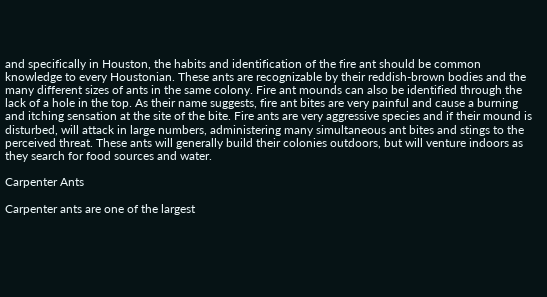and specifically in Houston, the habits and identification of the fire ant should be common knowledge to every Houstonian. These ants are recognizable by their reddish-brown bodies and the many different sizes of ants in the same colony. Fire ant mounds can also be identified through the lack of a hole in the top. As their name suggests, fire ant bites are very painful and cause a burning and itching sensation at the site of the bite. Fire ants are very aggressive species and if their mound is disturbed, will attack in large numbers, administering many simultaneous ant bites and stings to the perceived threat. These ants will generally build their colonies outdoors, but will venture indoors as they search for food sources and water.

Carpenter Ants

Carpenter ants are one of the largest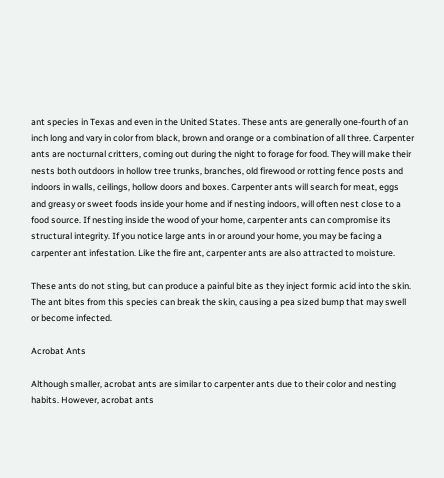ant species in Texas and even in the United States. These ants are generally one-fourth of an inch long and vary in color from black, brown and orange or a combination of all three. Carpenter ants are nocturnal critters, coming out during the night to forage for food. They will make their nests both outdoors in hollow tree trunks, branches, old firewood or rotting fence posts and indoors in walls, ceilings, hollow doors and boxes. Carpenter ants will search for meat, eggs and greasy or sweet foods inside your home and if nesting indoors, will often nest close to a food source. If nesting inside the wood of your home, carpenter ants can compromise its structural integrity. If you notice large ants in or around your home, you may be facing a carpenter ant infestation. Like the fire ant, carpenter ants are also attracted to moisture.

These ants do not sting, but can produce a painful bite as they inject formic acid into the skin. The ant bites from this species can break the skin, causing a pea sized bump that may swell or become infected.

Acrobat Ants

Although smaller, acrobat ants are similar to carpenter ants due to their color and nesting habits. However, acrobat ants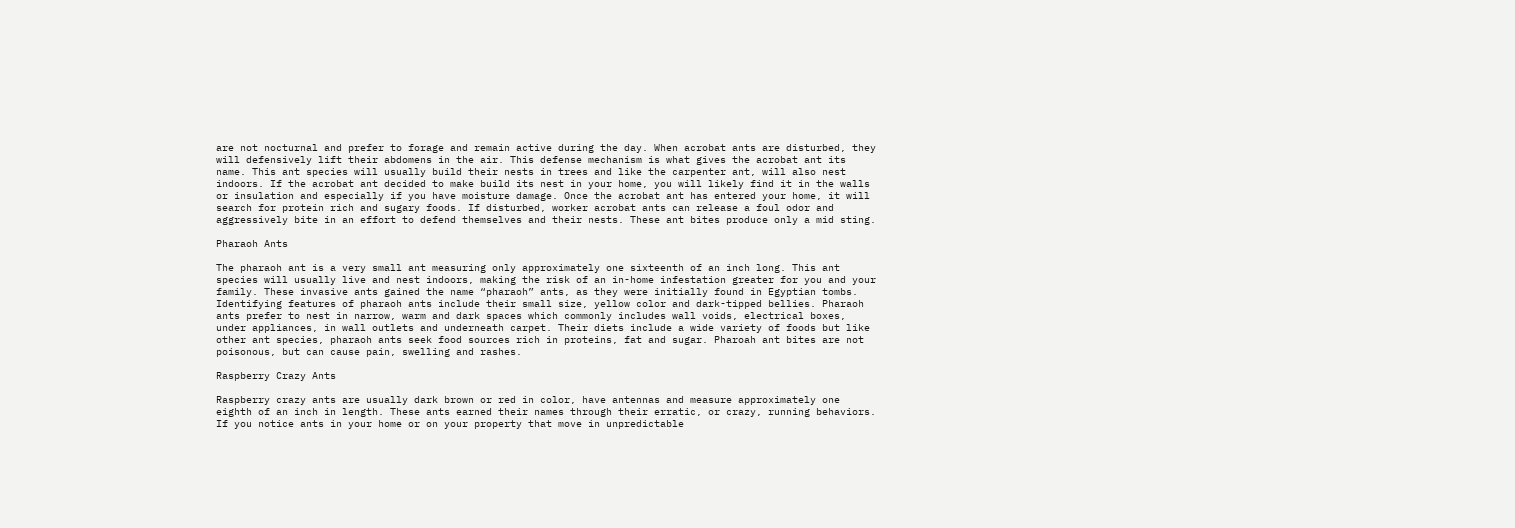are not nocturnal and prefer to forage and remain active during the day. When acrobat ants are disturbed, they will defensively lift their abdomens in the air. This defense mechanism is what gives the acrobat ant its name. This ant species will usually build their nests in trees and like the carpenter ant, will also nest indoors. If the acrobat ant decided to make build its nest in your home, you will likely find it in the walls or insulation and especially if you have moisture damage. Once the acrobat ant has entered your home, it will search for protein rich and sugary foods. If disturbed, worker acrobat ants can release a foul odor and aggressively bite in an effort to defend themselves and their nests. These ant bites produce only a mid sting.

Pharaoh Ants

The pharaoh ant is a very small ant measuring only approximately one sixteenth of an inch long. This ant species will usually live and nest indoors, making the risk of an in-home infestation greater for you and your family. These invasive ants gained the name “pharaoh” ants, as they were initially found in Egyptian tombs. Identifying features of pharaoh ants include their small size, yellow color and dark-tipped bellies. Pharaoh ants prefer to nest in narrow, warm and dark spaces which commonly includes wall voids, electrical boxes, under appliances, in wall outlets and underneath carpet. Their diets include a wide variety of foods but like other ant species, pharaoh ants seek food sources rich in proteins, fat and sugar. Pharoah ant bites are not poisonous, but can cause pain, swelling and rashes.

Raspberry Crazy Ants

Raspberry crazy ants are usually dark brown or red in color, have antennas and measure approximately one eighth of an inch in length. These ants earned their names through their erratic, or crazy, running behaviors. If you notice ants in your home or on your property that move in unpredictable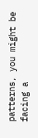patterns, you might be facing a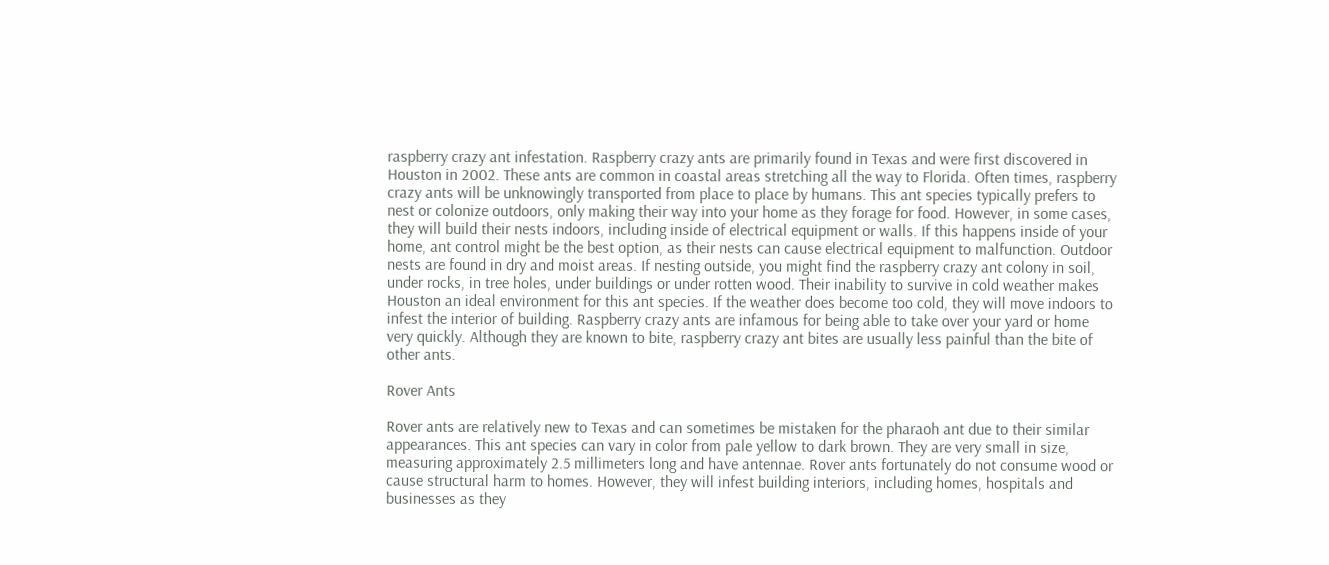raspberry crazy ant infestation. Raspberry crazy ants are primarily found in Texas and were first discovered in Houston in 2002. These ants are common in coastal areas stretching all the way to Florida. Often times, raspberry crazy ants will be unknowingly transported from place to place by humans. This ant species typically prefers to nest or colonize outdoors, only making their way into your home as they forage for food. However, in some cases, they will build their nests indoors, including inside of electrical equipment or walls. If this happens inside of your home, ant control might be the best option, as their nests can cause electrical equipment to malfunction. Outdoor nests are found in dry and moist areas. If nesting outside, you might find the raspberry crazy ant colony in soil, under rocks, in tree holes, under buildings or under rotten wood. Their inability to survive in cold weather makes Houston an ideal environment for this ant species. If the weather does become too cold, they will move indoors to infest the interior of building. Raspberry crazy ants are infamous for being able to take over your yard or home very quickly. Although they are known to bite, raspberry crazy ant bites are usually less painful than the bite of other ants.

Rover Ants

Rover ants are relatively new to Texas and can sometimes be mistaken for the pharaoh ant due to their similar appearances. This ant species can vary in color from pale yellow to dark brown. They are very small in size, measuring approximately 2.5 millimeters long and have antennae. Rover ants fortunately do not consume wood or cause structural harm to homes. However, they will infest building interiors, including homes, hospitals and businesses as they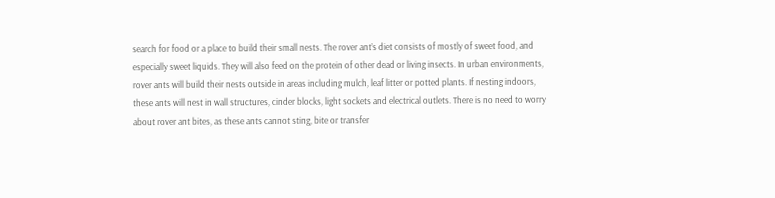search for food or a place to build their small nests. The rover ant’s diet consists of mostly of sweet food, and especially sweet liquids. They will also feed on the protein of other dead or living insects. In urban environments, rover ants will build their nests outside in areas including mulch, leaf litter or potted plants. If nesting indoors, these ants will nest in wall structures, cinder blocks, light sockets and electrical outlets. There is no need to worry about rover ant bites, as these ants cannot sting, bite or transfer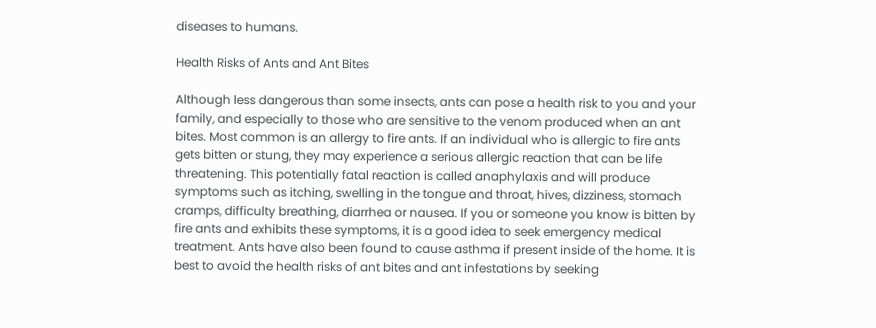diseases to humans.

Health Risks of Ants and Ant Bites

Although less dangerous than some insects, ants can pose a health risk to you and your family, and especially to those who are sensitive to the venom produced when an ant bites. Most common is an allergy to fire ants. If an individual who is allergic to fire ants gets bitten or stung, they may experience a serious allergic reaction that can be life threatening. This potentially fatal reaction is called anaphylaxis and will produce symptoms such as itching, swelling in the tongue and throat, hives, dizziness, stomach cramps, difficulty breathing, diarrhea or nausea. If you or someone you know is bitten by fire ants and exhibits these symptoms, it is a good idea to seek emergency medical treatment. Ants have also been found to cause asthma if present inside of the home. It is best to avoid the health risks of ant bites and ant infestations by seeking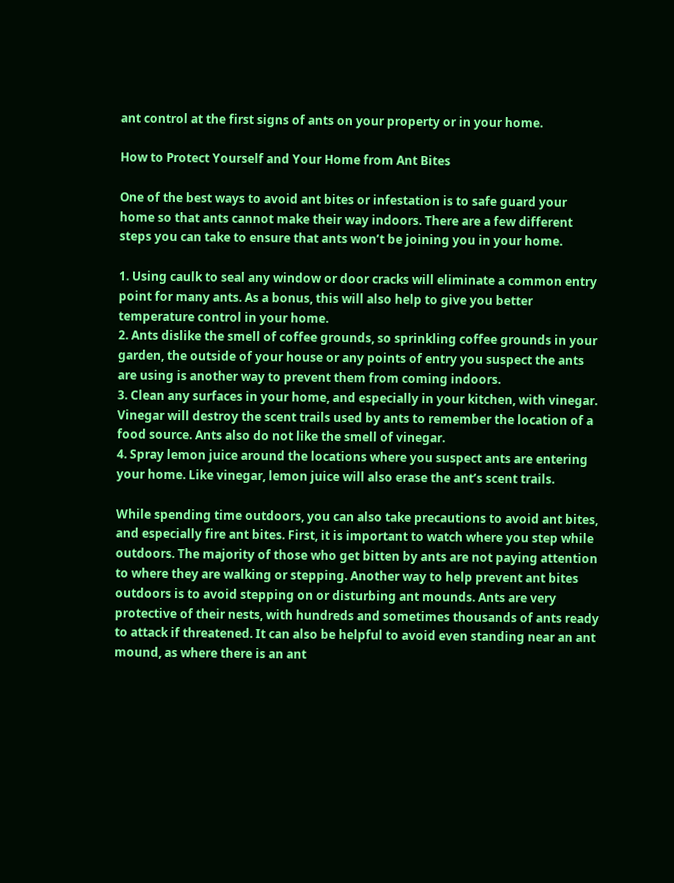ant control at the first signs of ants on your property or in your home.

How to Protect Yourself and Your Home from Ant Bites

One of the best ways to avoid ant bites or infestation is to safe guard your home so that ants cannot make their way indoors. There are a few different steps you can take to ensure that ants won’t be joining you in your home.

1. Using caulk to seal any window or door cracks will eliminate a common entry point for many ants. As a bonus, this will also help to give you better temperature control in your home.
2. Ants dislike the smell of coffee grounds, so sprinkling coffee grounds in your garden, the outside of your house or any points of entry you suspect the ants are using is another way to prevent them from coming indoors.
3. Clean any surfaces in your home, and especially in your kitchen, with vinegar. Vinegar will destroy the scent trails used by ants to remember the location of a food source. Ants also do not like the smell of vinegar.
4. Spray lemon juice around the locations where you suspect ants are entering your home. Like vinegar, lemon juice will also erase the ant’s scent trails.

While spending time outdoors, you can also take precautions to avoid ant bites, and especially fire ant bites. First, it is important to watch where you step while outdoors. The majority of those who get bitten by ants are not paying attention to where they are walking or stepping. Another way to help prevent ant bites outdoors is to avoid stepping on or disturbing ant mounds. Ants are very protective of their nests, with hundreds and sometimes thousands of ants ready to attack if threatened. It can also be helpful to avoid even standing near an ant mound, as where there is an ant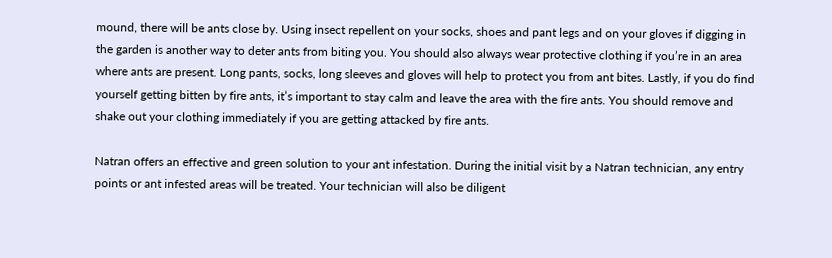mound, there will be ants close by. Using insect repellent on your socks, shoes and pant legs and on your gloves if digging in the garden is another way to deter ants from biting you. You should also always wear protective clothing if you’re in an area where ants are present. Long pants, socks, long sleeves and gloves will help to protect you from ant bites. Lastly, if you do find yourself getting bitten by fire ants, it’s important to stay calm and leave the area with the fire ants. You should remove and shake out your clothing immediately if you are getting attacked by fire ants.

Natran offers an effective and green solution to your ant infestation. During the initial visit by a Natran technician, any entry points or ant infested areas will be treated. Your technician will also be diligent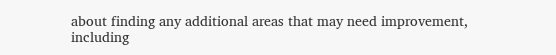about finding any additional areas that may need improvement, including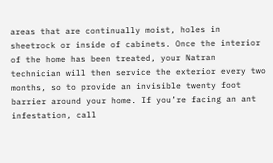areas that are continually moist, holes in sheetrock or inside of cabinets. Once the interior of the home has been treated, your Natran technician will then service the exterior every two months, so to provide an invisible twenty foot barrier around your home. If you’re facing an ant infestation, call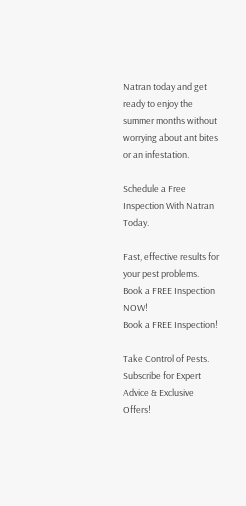Natran today and get ready to enjoy the summer months without worrying about ant bites or an infestation.

Schedule a Free Inspection With Natran Today.

Fast, effective results for your pest problems.
Book a FREE Inspection NOW!
Book a FREE Inspection!

Take Control of Pests. Subscribe for Expert Advice & Exclusive Offers!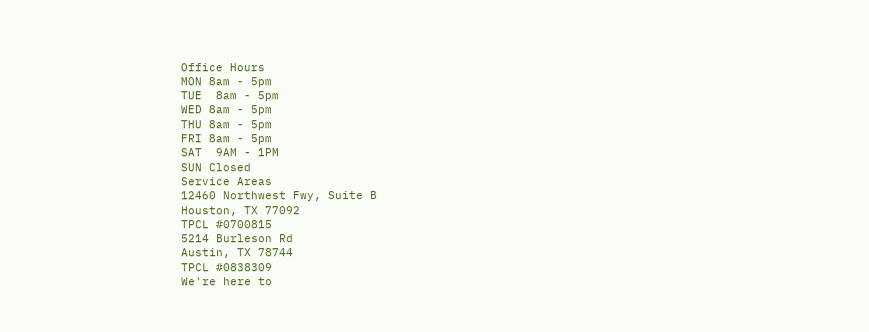Office Hours
MON 8am - 5pm
TUE  8am - 5pm
WED 8am - 5pm
THU 8am - 5pm
FRI 8am - 5pm
SAT  9AM - 1PM
SUN Closed
Service Areas
12460 Northwest Fwy, Suite B
Houston, TX 77092
TPCL #0700815
5214 Burleson Rd
Austin, TX 78744
TPCL #0838309
We're here to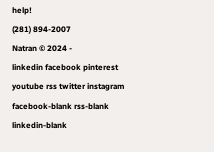help!
(281) 894-2007
Natran © 2024 -
linkedin facebook pinterest youtube rss twitter instagram facebook-blank rss-blank linkedin-blank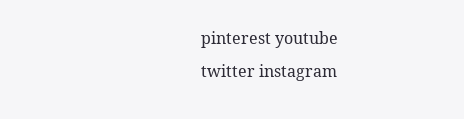pinterest youtube twitter instagram